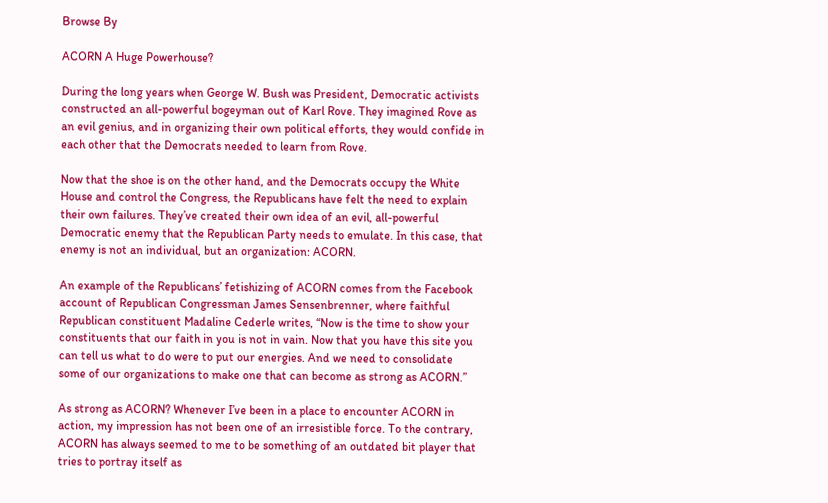Browse By

ACORN A Huge Powerhouse?

During the long years when George W. Bush was President, Democratic activists constructed an all-powerful bogeyman out of Karl Rove. They imagined Rove as an evil genius, and in organizing their own political efforts, they would confide in each other that the Democrats needed to learn from Rove.

Now that the shoe is on the other hand, and the Democrats occupy the White House and control the Congress, the Republicans have felt the need to explain their own failures. They’ve created their own idea of an evil, all-powerful Democratic enemy that the Republican Party needs to emulate. In this case, that enemy is not an individual, but an organization: ACORN.

An example of the Republicans’ fetishizing of ACORN comes from the Facebook account of Republican Congressman James Sensenbrenner, where faithful Republican constituent Madaline Cederle writes, “Now is the time to show your constituents that our faith in you is not in vain. Now that you have this site you can tell us what to do were to put our energies. And we need to consolidate some of our organizations to make one that can become as strong as ACORN.”

As strong as ACORN? Whenever I’ve been in a place to encounter ACORN in action, my impression has not been one of an irresistible force. To the contrary, ACORN has always seemed to me to be something of an outdated bit player that tries to portray itself as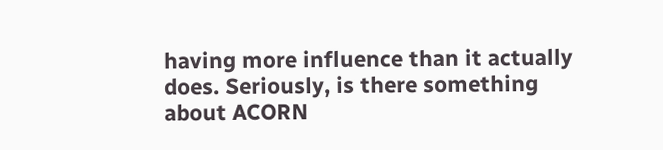having more influence than it actually does. Seriously, is there something about ACORN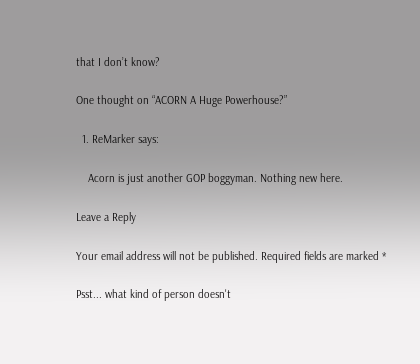that I don’t know?

One thought on “ACORN A Huge Powerhouse?”

  1. ReMarker says:

    Acorn is just another GOP boggyman. Nothing new here.

Leave a Reply

Your email address will not be published. Required fields are marked *

Psst... what kind of person doesn't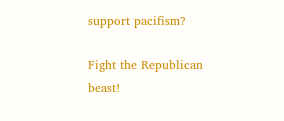support pacifism?

Fight the Republican beast!